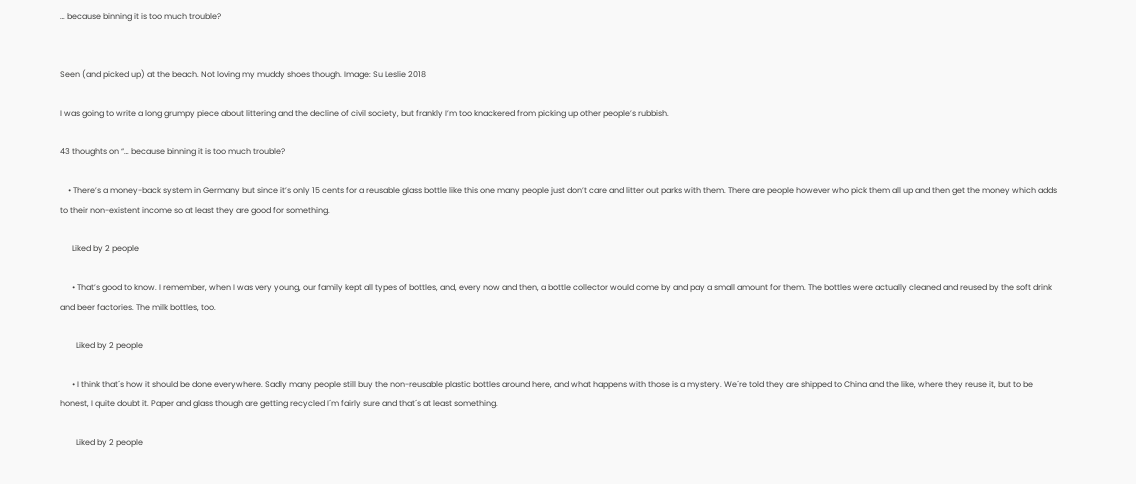… because binning it is too much trouble?


Seen (and picked up) at the beach. Not loving my muddy shoes though. Image: Su Leslie 2018

I was going to write a long grumpy piece about littering and the decline of civil society, but frankly I’m too knackered from picking up other people’s rubbish.

43 thoughts on “… because binning it is too much trouble?

    • There’s a money-back system in Germany but since it’s only 15 cents for a reusable glass bottle like this one many people just don’t care and litter out parks with them. There are people however who pick them all up and then get the money which adds to their non-existent income so at least they are good for something.

      Liked by 2 people

      • That’s good to know. I remember, when I was very young, our family kept all types of bottles, and, every now and then, a bottle collector would come by and pay a small amount for them. The bottles were actually cleaned and reused by the soft drink and beer factories. The milk bottles, too.

        Liked by 2 people

      • I think that´s how it should be done everywhere. Sadly many people still buy the non-reusable plastic bottles around here, and what happens with those is a mystery. We´re told they are shipped to China and the like, where they reuse it, but to be honest, I quite doubt it. Paper and glass though are getting recycled I´m fairly sure and that´s at least something.

        Liked by 2 people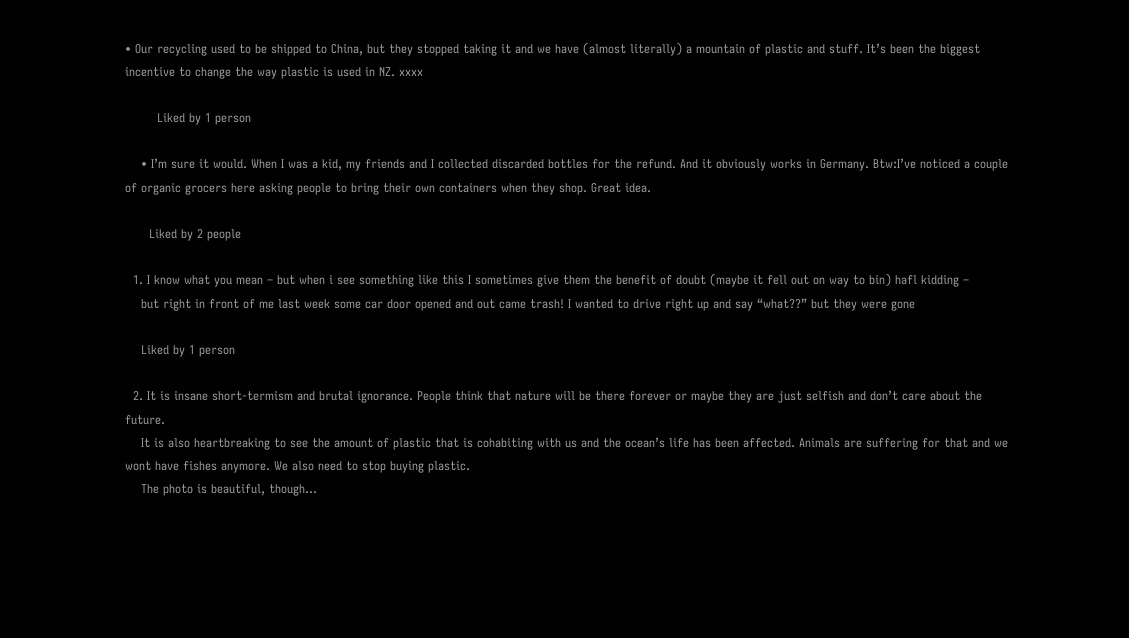• Our recycling used to be shipped to China, but they stopped taking it and we have (almost literally) a mountain of plastic and stuff. It’s been the biggest incentive to change the way plastic is used in NZ. xxxx

        Liked by 1 person

    • I’m sure it would. When I was a kid, my friends and I collected discarded bottles for the refund. And it obviously works in Germany. Btw:I’ve noticed a couple of organic grocers here asking people to bring their own containers when they shop. Great idea.

      Liked by 2 people

  1. I know what you mean – but when i see something like this I sometimes give them the benefit of doubt (maybe it fell out on way to bin) hafl kidding –
    but right in front of me last week some car door opened and out came trash! I wanted to drive right up and say “what??” but they were gone

    Liked by 1 person

  2. It is insane short-termism and brutal ignorance. People think that nature will be there forever or maybe they are just selfish and don’t care about the future.
    It is also heartbreaking to see the amount of plastic that is cohabiting with us and the ocean’s life has been affected. Animals are suffering for that and we wont have fishes anymore. We also need to stop buying plastic.
    The photo is beautiful, though…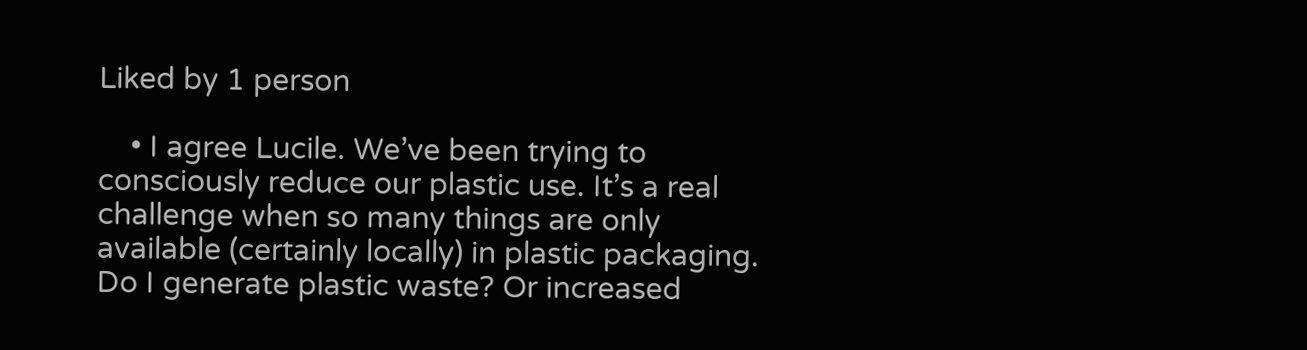Liked by 1 person

    • I agree Lucile. We’ve been trying to consciously reduce our plastic use. It’s a real challenge when so many things are only available (certainly locally) in plastic packaging. Do I generate plastic waste? Or increased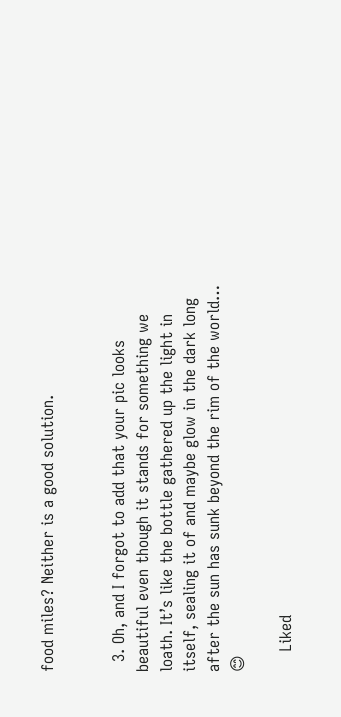food miles? Neither is a good solution.


  3. Oh, and I forgot to add that your pic looks beautiful even though it stands for something we loath. It’s like the bottle gathered up the light in itself, sealing it of and maybe glow in the dark long after the sun has sunk beyond the rim of the world… 😊

    Liked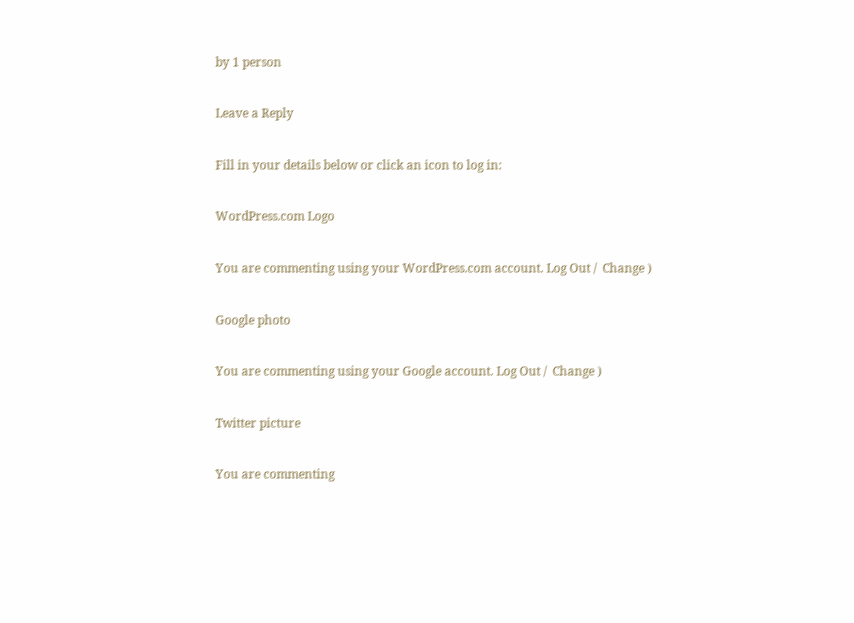by 1 person

Leave a Reply

Fill in your details below or click an icon to log in:

WordPress.com Logo

You are commenting using your WordPress.com account. Log Out /  Change )

Google photo

You are commenting using your Google account. Log Out /  Change )

Twitter picture

You are commenting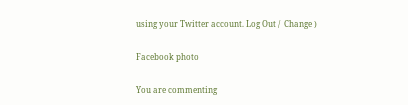using your Twitter account. Log Out /  Change )

Facebook photo

You are commenting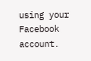using your Facebook account.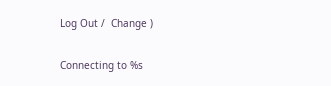Log Out /  Change )

Connecting to %s